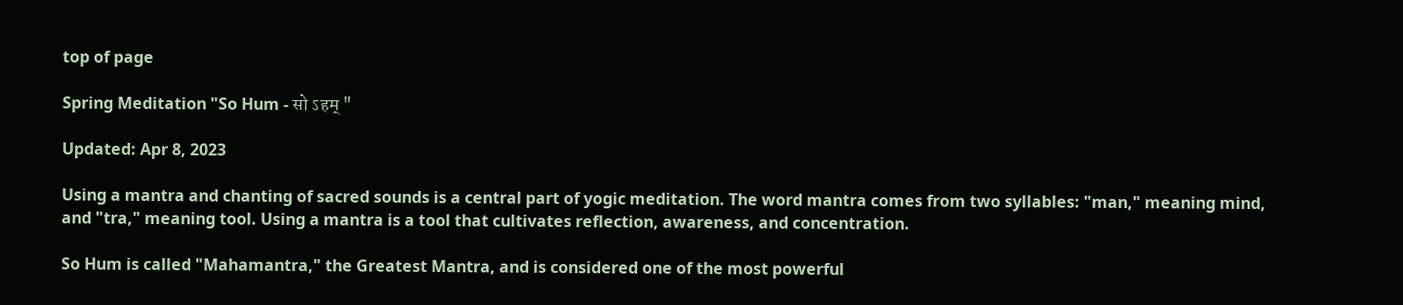top of page

Spring Meditation "So Hum - सो ऽहम् "

Updated: Apr 8, 2023

Using a mantra and chanting of sacred sounds is a central part of yogic meditation. The word mantra comes from two syllables: "man," meaning mind, and "tra," meaning tool. Using a mantra is a tool that cultivates reflection, awareness, and concentration.

So Hum is called "Mahamantra," the Greatest Mantra, and is considered one of the most powerful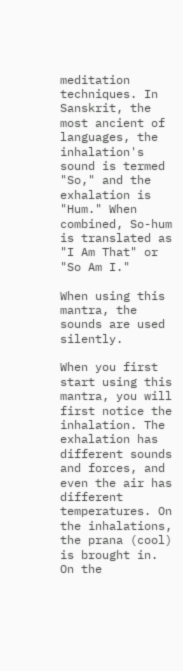meditation techniques. In Sanskrit, the most ancient of languages, the inhalation's sound is termed "So," and the exhalation is "Hum." When combined, So-hum is translated as "I Am That" or "So Am I."

When using this mantra, the sounds are used silently.

When you first start using this mantra, you will first notice the inhalation. The exhalation has different sounds and forces, and even the air has different temperatures. On the inhalations, the prana (cool) is brought in. On the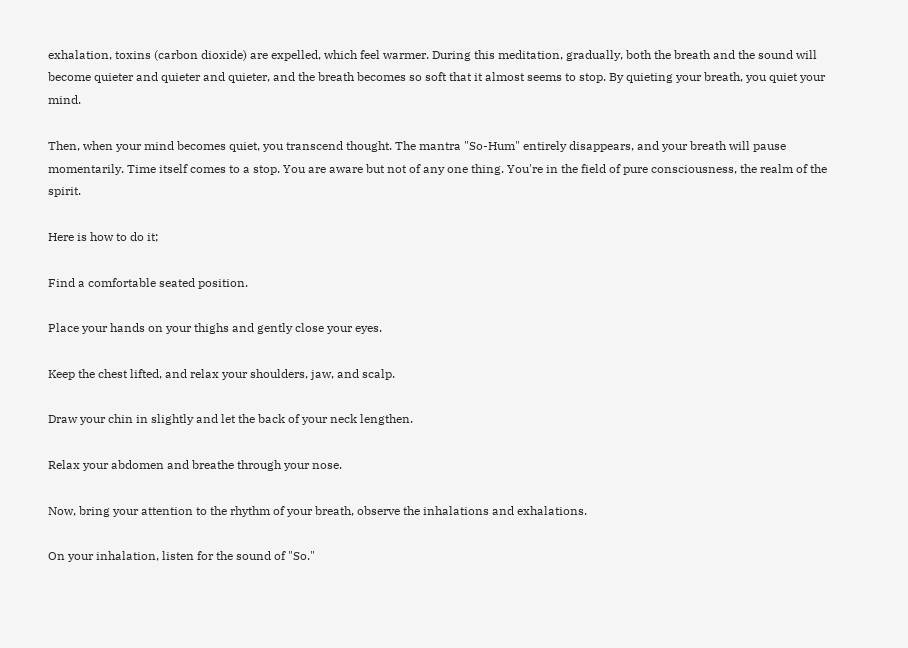exhalation, toxins (carbon dioxide) are expelled, which feel warmer. During this meditation, gradually, both the breath and the sound will become quieter and quieter and quieter, and the breath becomes so soft that it almost seems to stop. By quieting your breath, you quiet your mind.

Then, when your mind becomes quiet, you transcend thought. The mantra "So-Hum" entirely disappears, and your breath will pause momentarily. Time itself comes to a stop. You are aware but not of any one thing. You're in the field of pure consciousness, the realm of the spirit.

Here is how to do it;

Find a comfortable seated position.

Place your hands on your thighs and gently close your eyes.

Keep the chest lifted, and relax your shoulders, jaw, and scalp.

Draw your chin in slightly and let the back of your neck lengthen.

Relax your abdomen and breathe through your nose.

Now, bring your attention to the rhythm of your breath, observe the inhalations and exhalations.

On your inhalation, listen for the sound of "So."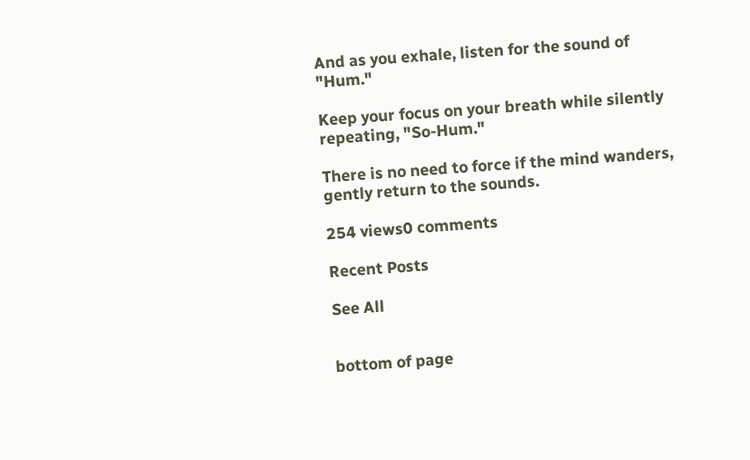And as you exhale, listen for the sound of "Hum."

Keep your focus on your breath while silently repeating, "So-Hum."

There is no need to force if the mind wanders, gently return to the sounds.

254 views0 comments

Recent Posts

See All


bottom of page